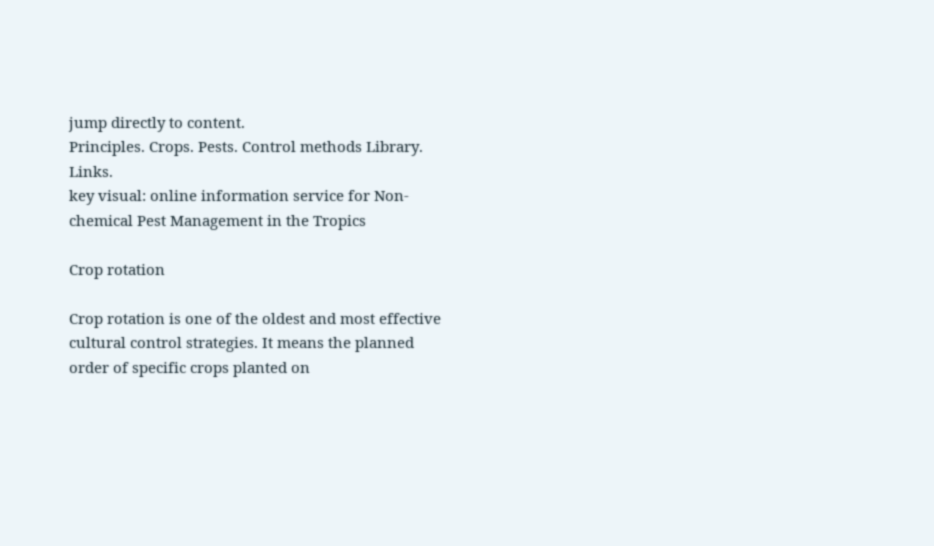jump directly to content.
Principles. Crops. Pests. Control methods Library. Links.
key visual: online information service for Non-chemical Pest Management in the Tropics

Crop rotation

Crop rotation is one of the oldest and most effective cultural control strategies. It means the planned order of specific crops planted on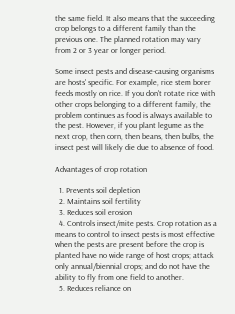the same field. It also means that the succeeding crop belongs to a different family than the previous one. The planned rotation may vary from 2 or 3 year or longer period.

Some insect pests and disease-causing organisms are hosts' specific. For example, rice stem borer feeds mostly on rice. If you don't rotate rice with other crops belonging to a different family, the problem continues as food is always available to the pest. However, if you plant legume as the next crop, then corn, then beans, then bulbs, the insect pest will likely die due to absence of food.

Advantages of crop rotation

  1. Prevents soil depletion
  2. Maintains soil fertility
  3. Reduces soil erosion
  4. Controls insect/mite pests. Crop rotation as a means to control to insect pests is most effective when the pests are present before the crop is planted have no wide range of host crops; attack only annual/biennial crops; and do not have the ability to fly from one field to another.
  5. Reduces reliance on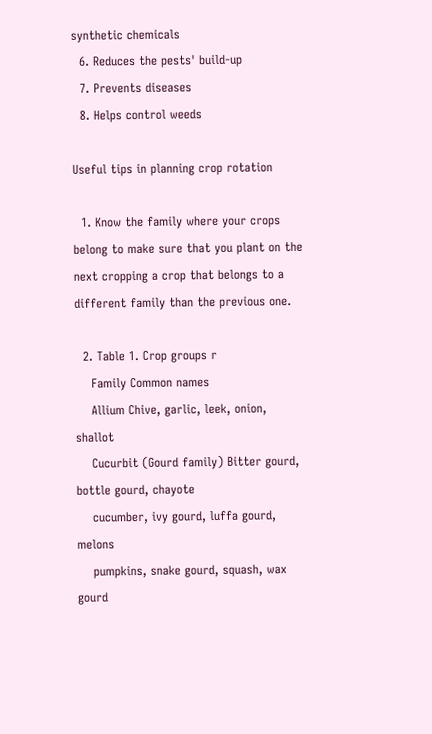synthetic chemicals
  6. Reduces the pests' build-up
  7. Prevents diseases
  8. Helps control weeds

Useful tips in planning crop rotation

  1. Know the family where your crops belong to make sure that you plant on the next cropping a crop that belongs to a different family than the previous one.

  2. Table 1. Crop groups r
    Family Common names
    Allium Chive, garlic, leek, onion, shallot
    Cucurbit (Gourd family) Bitter gourd, bottle gourd, chayote
    cucumber, ivy gourd, luffa gourd, melons
    pumpkins, snake gourd, squash, wax gourd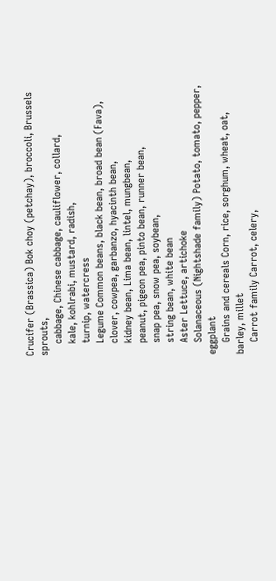Crucifer (Brassica) Bok choy (petchay), broccoli, Brussels sprouts,
    cabbage, Chinese cabbage, cauliflower, collard,
    kale, kohlrabi, mustard, radish,
    turnip, watercress
    Legume Common beans, black bean, broad bean (Fava),
    clover, cowpea, garbanzo, hyacinth bean,
    kidney bean, Lima bean, lintel, mungbean,
    peanut, pigeon pea, pinto bean, runner bean,
    snap pea, snow pea, soybean,
    string bean, white bean
    Aster Lettuce, artichoke
    Solanaceous (Nightshade family) Potato, tomato, pepper, eggplant
    Grains and cereals Corn, rice, sorghum, wheat, oat, barley, millet
    Carrot family Carrot, celery,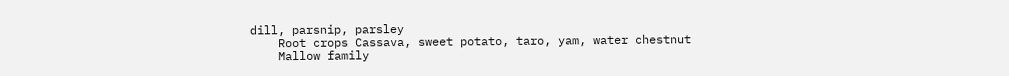dill, parsnip, parsley
    Root crops Cassava, sweet potato, taro, yam, water chestnut
    Mallow family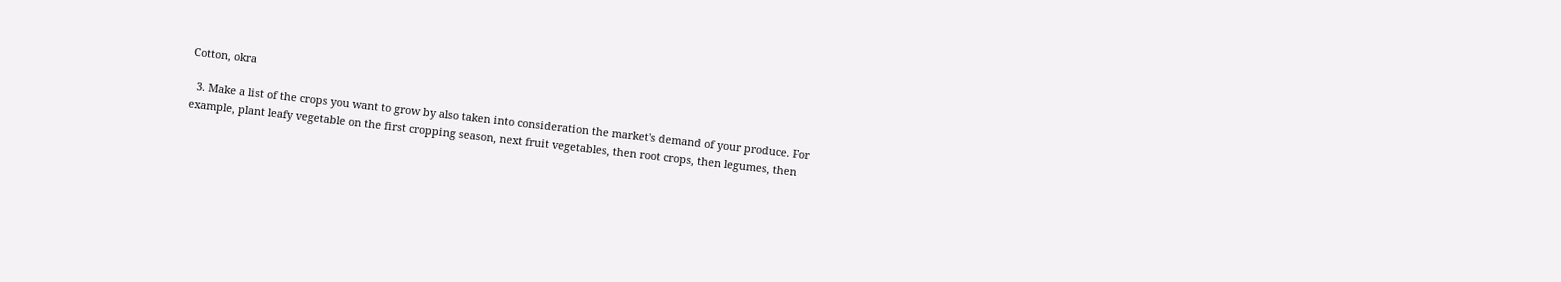Cotton, okra

  3. Make a list of the crops you want to grow by also taken into consideration the market's demand of your produce. For example, plant leafy vegetable on the first cropping season, next fruit vegetables, then root crops, then legumes, then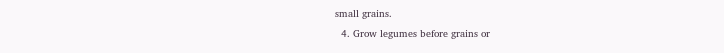small grains.
  4. Grow legumes before grains or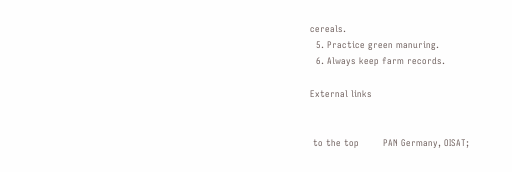cereals.
  5. Practice green manuring.
  6. Always keep farm records.

External links


 to the top        PAN Germany, OISAT;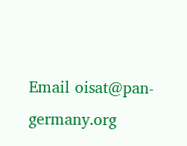Email oisat@pan-germany.org